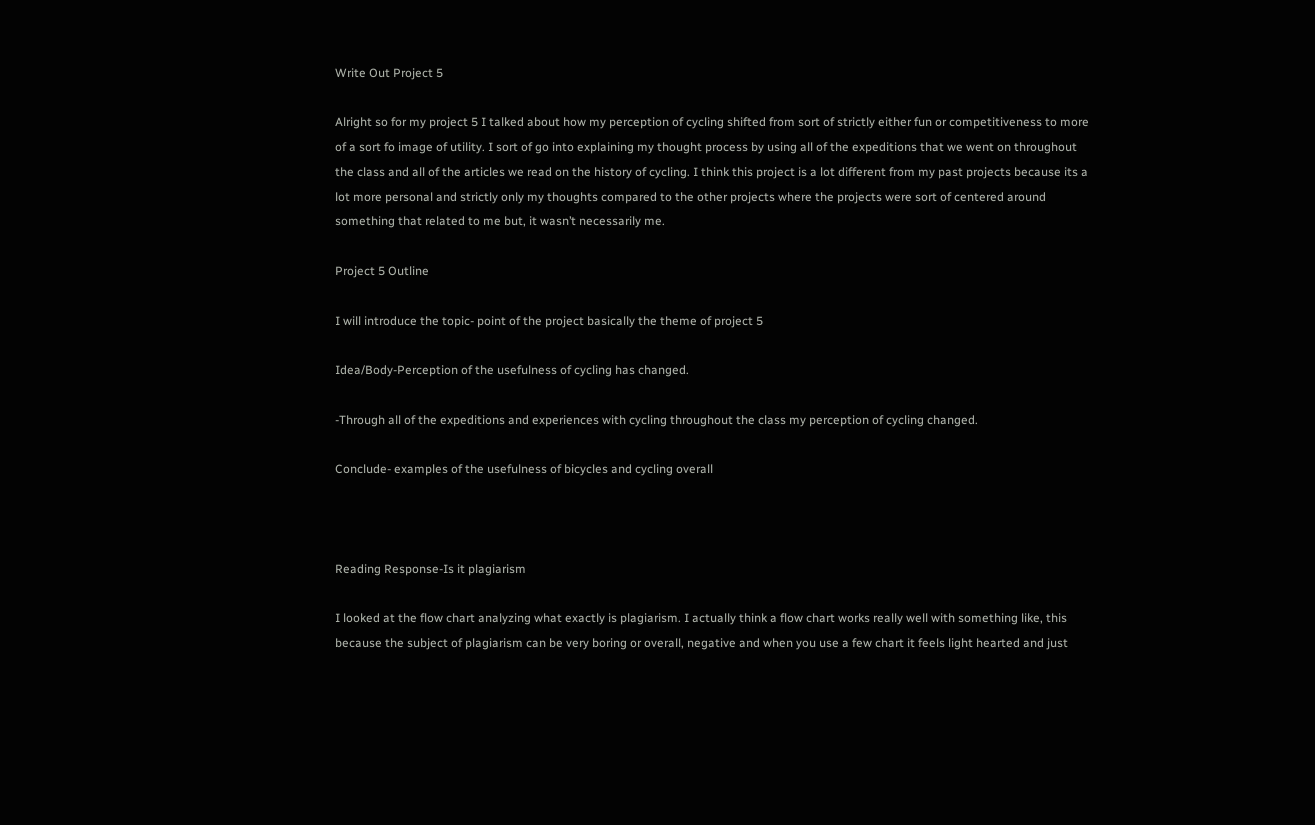Write Out Project 5

Alright so for my project 5 I talked about how my perception of cycling shifted from sort of strictly either fun or competitiveness to more of a sort fo image of utility. I sort of go into explaining my thought process by using all of the expeditions that we went on throughout the class and all of the articles we read on the history of cycling. I think this project is a lot different from my past projects because its a lot more personal and strictly only my thoughts compared to the other projects where the projects were sort of centered around something that related to me but, it wasn’t necessarily me.

Project 5 Outline

I will introduce the topic- point of the project basically the theme of project 5

Idea/Body-Perception of the usefulness of cycling has changed.

-Through all of the expeditions and experiences with cycling throughout the class my perception of cycling changed.

Conclude- examples of the usefulness of bicycles and cycling overall



Reading Response-Is it plagiarism

I looked at the flow chart analyzing what exactly is plagiarism. I actually think a flow chart works really well with something like, this because the subject of plagiarism can be very boring or overall, negative and when you use a few chart it feels light hearted and just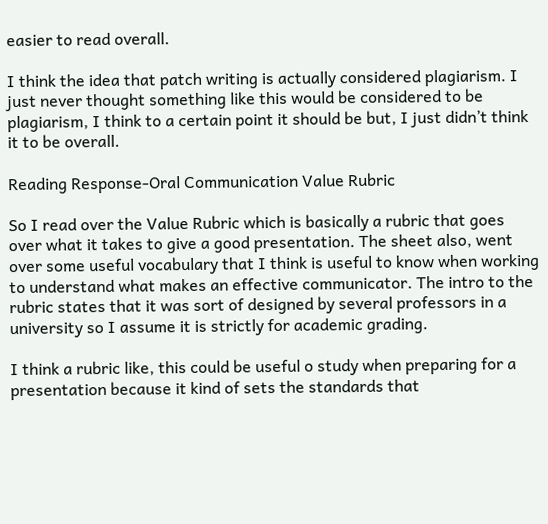easier to read overall.

I think the idea that patch writing is actually considered plagiarism. I just never thought something like this would be considered to be plagiarism, I think to a certain point it should be but, I just didn’t think it to be overall.

Reading Response-Oral Communication Value Rubric

So I read over the Value Rubric which is basically a rubric that goes over what it takes to give a good presentation. The sheet also, went over some useful vocabulary that I think is useful to know when working to understand what makes an effective communicator. The intro to the rubric states that it was sort of designed by several professors in a university so I assume it is strictly for academic grading.

I think a rubric like, this could be useful o study when preparing for a presentation because it kind of sets the standards that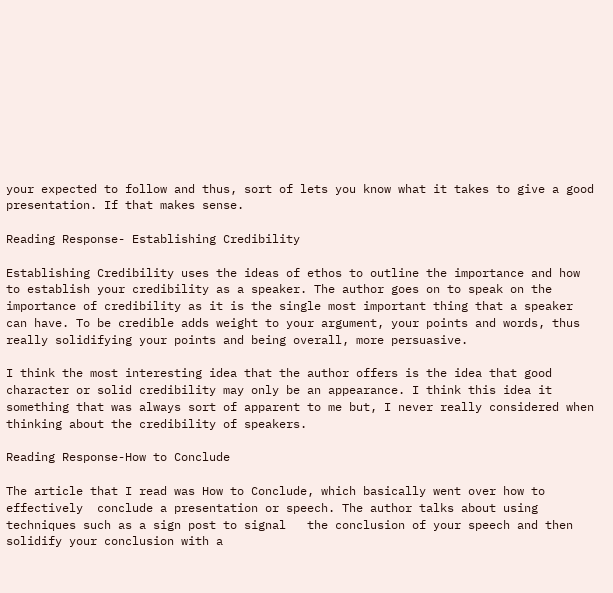your expected to follow and thus, sort of lets you know what it takes to give a good presentation. If that makes sense.

Reading Response- Establishing Credibility

Establishing Credibility uses the ideas of ethos to outline the importance and how to establish your credibility as a speaker. The author goes on to speak on the importance of credibility as it is the single most important thing that a speaker can have. To be credible adds weight to your argument, your points and words, thus really solidifying your points and being overall, more persuasive.

I think the most interesting idea that the author offers is the idea that good character or solid credibility may only be an appearance. I think this idea it something that was always sort of apparent to me but, I never really considered when thinking about the credibility of speakers.

Reading Response-How to Conclude

The article that I read was How to Conclude, which basically went over how to effectively  conclude a presentation or speech. The author talks about using techniques such as a sign post to signal   the conclusion of your speech and then solidify your conclusion with a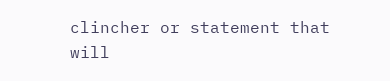clincher or statement that will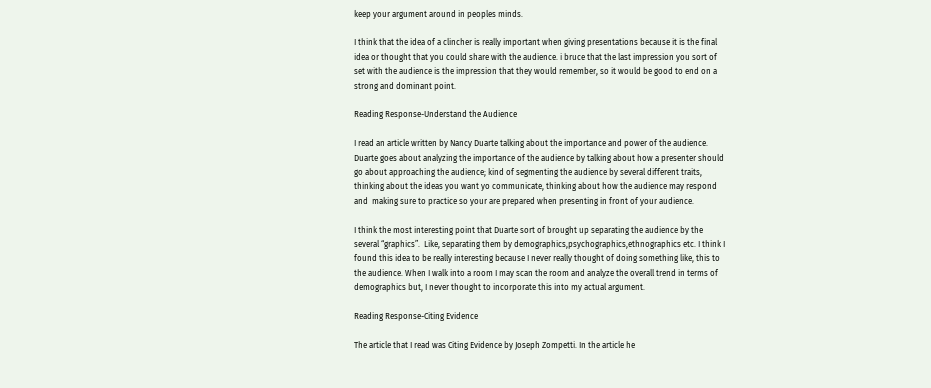keep your argument around in peoples minds.

I think that the idea of a clincher is really important when giving presentations because it is the final idea or thought that you could share with the audience. i bruce that the last impression you sort of set with the audience is the impression that they would remember, so it would be good to end on a strong and dominant point.

Reading Response-Understand the Audience

I read an article written by Nancy Duarte talking about the importance and power of the audience. Duarte goes about analyzing the importance of the audience by talking about how a presenter should go about approaching the audience; kind of segmenting the audience by several different traits, thinking about the ideas you want yo communicate, thinking about how the audience may respond and  making sure to practice so your are prepared when presenting in front of your audience.

I think the most interesting point that Duarte sort of brought up separating the audience by the several “graphics”.  Like, separating them by demographics,psychographics,ethnographics etc. I think I found this idea to be really interesting because I never really thought of doing something like, this to the audience. When I walk into a room I may scan the room and analyze the overall trend in terms of demographics but, I never thought to incorporate this into my actual argument.

Reading Response-Citing Evidence

The article that I read was Citing Evidence by Joseph Zompetti. In the article he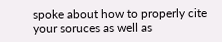spoke about how to properly cite your soruces as well as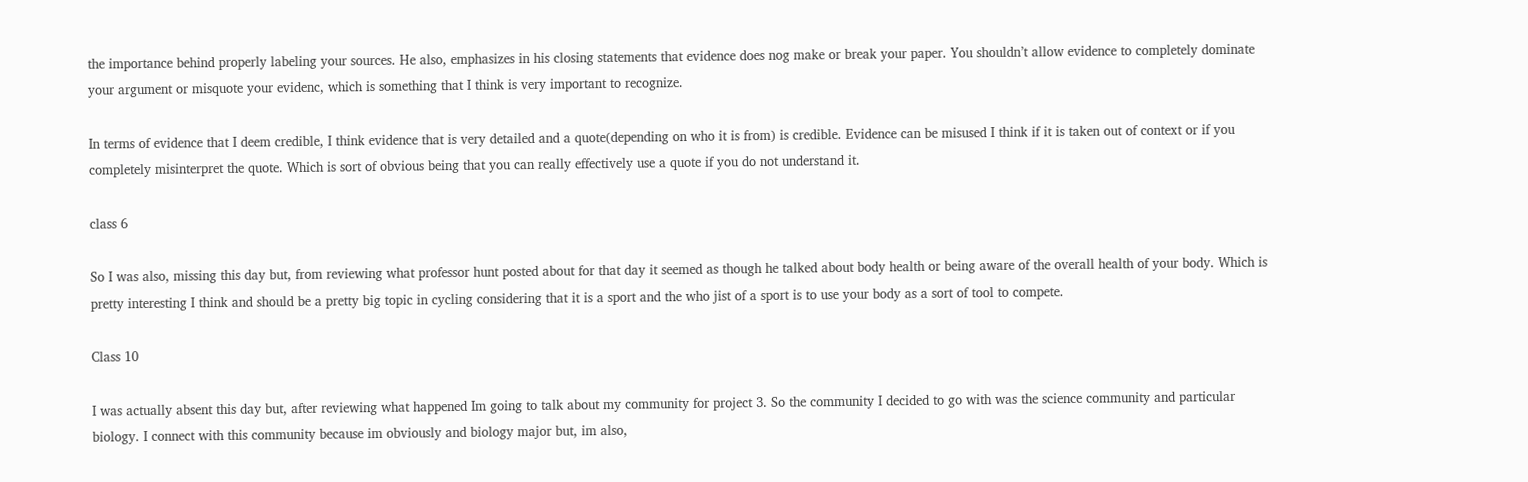the importance behind properly labeling your sources. He also, emphasizes in his closing statements that evidence does nog make or break your paper. You shouldn’t allow evidence to completely dominate your argument or misquote your evidenc, which is something that I think is very important to recognize.

In terms of evidence that I deem credible, I think evidence that is very detailed and a quote(depending on who it is from) is credible. Evidence can be misused I think if it is taken out of context or if you completely misinterpret the quote. Which is sort of obvious being that you can really effectively use a quote if you do not understand it.

class 6

So I was also, missing this day but, from reviewing what professor hunt posted about for that day it seemed as though he talked about body health or being aware of the overall health of your body. Which is pretty interesting I think and should be a pretty big topic in cycling considering that it is a sport and the who jist of a sport is to use your body as a sort of tool to compete.

Class 10

I was actually absent this day but, after reviewing what happened Im going to talk about my community for project 3. So the community I decided to go with was the science community and particular biology. I connect with this community because im obviously and biology major but, im also,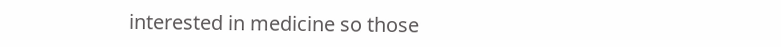interested in medicine so those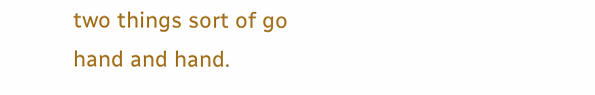two things sort of go hand and hand.